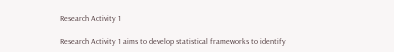Research Activity 1

Research Activity 1 aims to develop statistical frameworks to identify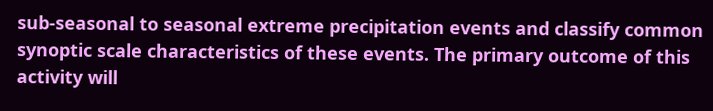sub-seasonal to seasonal extreme precipitation events and classify common synoptic scale characteristics of these events. The primary outcome of this activity will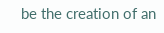be the creation of an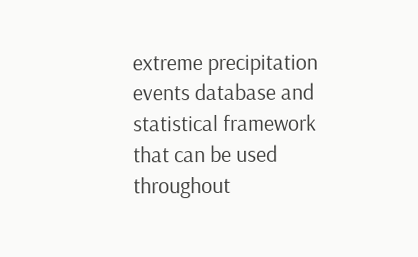extreme precipitation events database and statistical framework that can be used throughout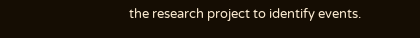the research project to identify events.